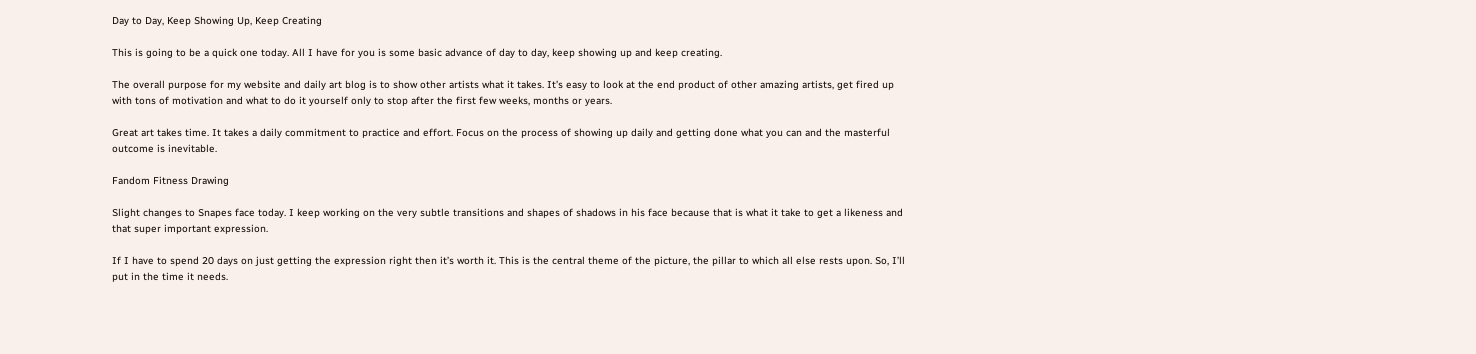Day to Day, Keep Showing Up, Keep Creating

This is going to be a quick one today. All I have for you is some basic advance of day to day, keep showing up and keep creating.

The overall purpose for my website and daily art blog is to show other artists what it takes. It’s easy to look at the end product of other amazing artists, get fired up with tons of motivation and what to do it yourself only to stop after the first few weeks, months or years.

Great art takes time. It takes a daily commitment to practice and effort. Focus on the process of showing up daily and getting done what you can and the masterful outcome is inevitable.

Fandom Fitness Drawing

Slight changes to Snapes face today. I keep working on the very subtle transitions and shapes of shadows in his face because that is what it take to get a likeness and that super important expression.

If I have to spend 20 days on just getting the expression right then it’s worth it. This is the central theme of the picture, the pillar to which all else rests upon. So, I’ll put in the time it needs.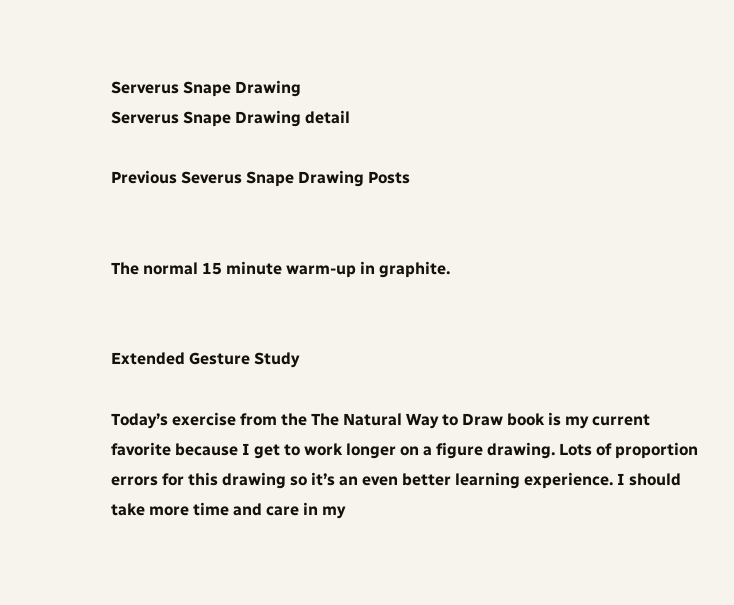Serverus Snape Drawing
Serverus Snape Drawing detail

Previous Severus Snape Drawing Posts


The normal 15 minute warm-up in graphite.


Extended Gesture Study

Today’s exercise from the The Natural Way to Draw book is my current favorite because I get to work longer on a figure drawing. Lots of proportion errors for this drawing so it’s an even better learning experience. I should take more time and care in my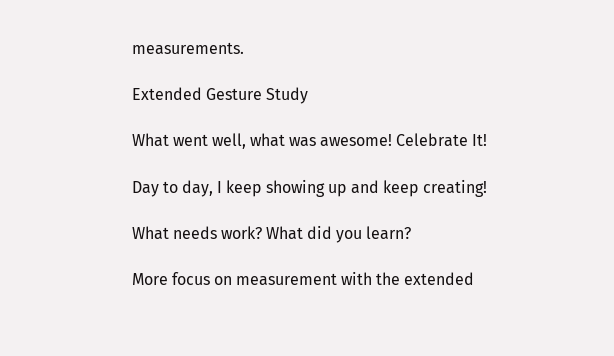measurements.

Extended Gesture Study

What went well, what was awesome! Celebrate It!

Day to day, I keep showing up and keep creating!

What needs work? What did you learn?

More focus on measurement with the extended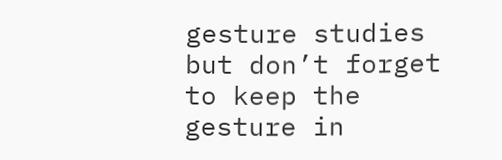gesture studies but don’t forget to keep the gesture in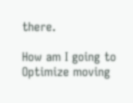there.

How am I going to Optimize moving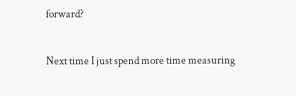forward?

Next time I just spend more time measuring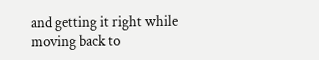and getting it right while moving back to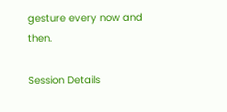gesture every now and then.

Session Details